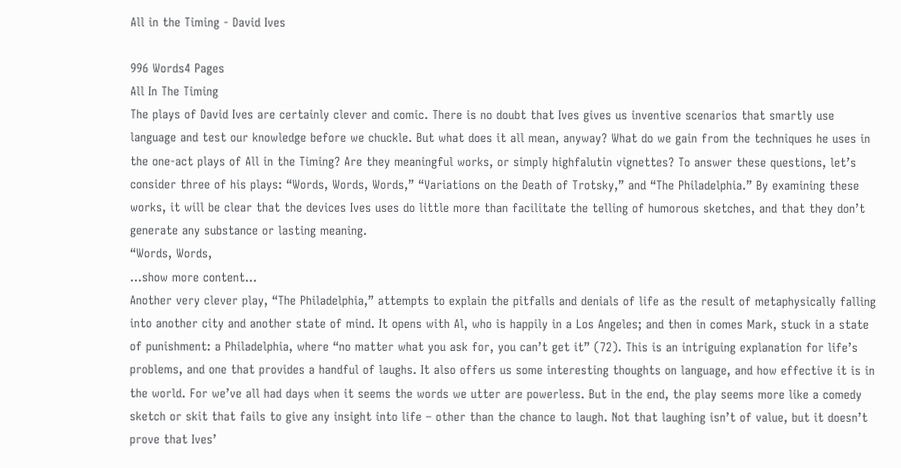All in the Timing - David Ives

996 Words4 Pages
All In The Timing
The plays of David Ives are certainly clever and comic. There is no doubt that Ives gives us inventive scenarios that smartly use language and test our knowledge before we chuckle. But what does it all mean, anyway? What do we gain from the techniques he uses in the one-act plays of All in the Timing? Are they meaningful works, or simply highfalutin vignettes? To answer these questions, let’s consider three of his plays: “Words, Words, Words,” “Variations on the Death of Trotsky,” and “The Philadelphia.” By examining these works, it will be clear that the devices Ives uses do little more than facilitate the telling of humorous sketches, and that they don’t generate any substance or lasting meaning.
“Words, Words,
…show more content…
Another very clever play, “The Philadelphia,” attempts to explain the pitfalls and denials of life as the result of metaphysically falling into another city and another state of mind. It opens with Al, who is happily in a Los Angeles; and then in comes Mark, stuck in a state of punishment: a Philadelphia, where “no matter what you ask for, you can’t get it” (72). This is an intriguing explanation for life’s problems, and one that provides a handful of laughs. It also offers us some interesting thoughts on language, and how effective it is in the world. For we’ve all had days when it seems the words we utter are powerless. But in the end, the play seems more like a comedy sketch or skit that fails to give any insight into life – other than the chance to laugh. Not that laughing isn’t of value, but it doesn’t prove that Ives’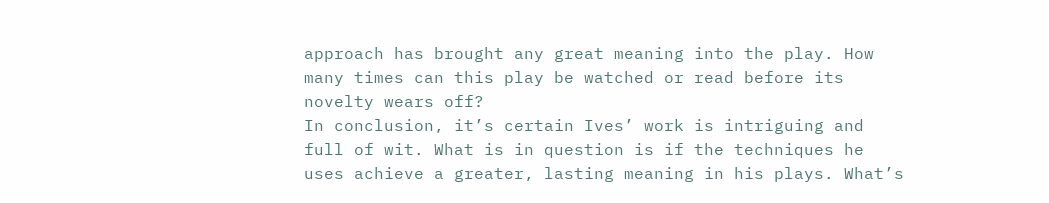approach has brought any great meaning into the play. How many times can this play be watched or read before its novelty wears off?
In conclusion, it’s certain Ives’ work is intriguing and full of wit. What is in question is if the techniques he uses achieve a greater, lasting meaning in his plays. What’s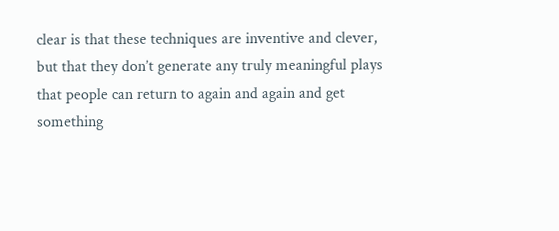clear is that these techniques are inventive and clever, but that they don’t generate any truly meaningful plays that people can return to again and again and get something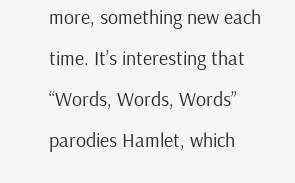more, something new each time. It’s interesting that “Words, Words, Words” parodies Hamlet, which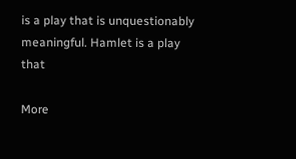is a play that is unquestionably meaningful. Hamlet is a play that

More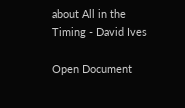about All in the Timing - David Ives

Open Document